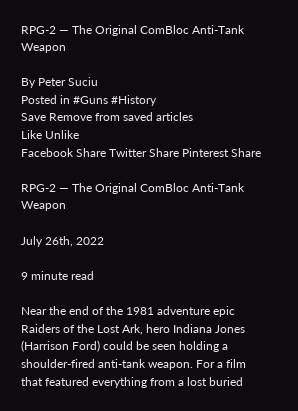RPG-2 — The Original ComBloc Anti-Tank Weapon

By Peter Suciu
Posted in #Guns #History
Save Remove from saved articles
Like Unlike
Facebook Share Twitter Share Pinterest Share

RPG-2 — The Original ComBloc Anti-Tank Weapon

July 26th, 2022

9 minute read

Near the end of the 1981 adventure epic Raiders of the Lost Ark, hero Indiana Jones (Harrison Ford) could be seen holding a shoulder-fired anti-tank weapon. For a film that featured everything from a lost buried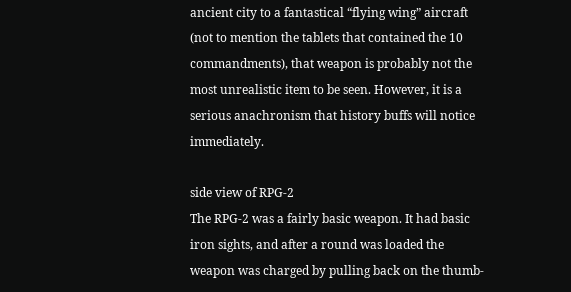ancient city to a fantastical “flying wing” aircraft (not to mention the tablets that contained the 10 commandments), that weapon is probably not the most unrealistic item to be seen. However, it is a serious anachronism that history buffs will notice immediately.

side view of RPG-2
The RPG-2 was a fairly basic weapon. It had basic iron sights, and after a round was loaded the weapon was charged by pulling back on the thumb-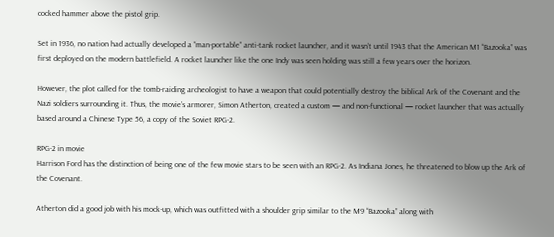cocked hammer above the pistol grip.

Set in 1936, no nation had actually developed a “man-portable” anti-tank rocket launcher, and it wasn’t until 1943 that the American M1 “Bazooka” was first deployed on the modern battlefield. A rocket launcher like the one Indy was seen holding was still a few years over the horizon.

However, the plot called for the tomb-raiding archeologist to have a weapon that could potentially destroy the biblical Ark of the Covenant and the Nazi soldiers surrounding it. Thus, the movie’s armorer, Simon Atherton, created a custom — and non-functional — rocket launcher that was actually based around a Chinese Type 56, a copy of the Soviet RPG-2.

RPG-2 in movie
Harrison Ford has the distinction of being one of the few movie stars to be seen with an RPG-2. As Indiana Jones, he threatened to blow up the Ark of the Covenant.

Atherton did a good job with his mock-up, which was outfitted with a shoulder grip similar to the M9 “Bazooka” along with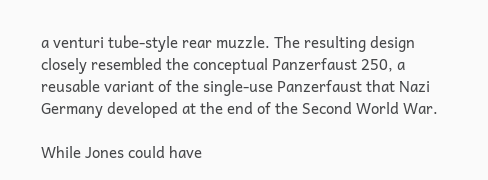a venturi tube-style rear muzzle. The resulting design closely resembled the conceptual Panzerfaust 250, a reusable variant of the single-use Panzerfaust that Nazi Germany developed at the end of the Second World War.

While Jones could have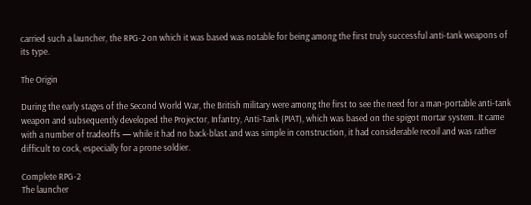carried such a launcher, the RPG-2 on which it was based was notable for being among the first truly successful anti-tank weapons of its type.

The Origin

During the early stages of the Second World War, the British military were among the first to see the need for a man-portable anti-tank weapon and subsequently developed the Projector, Infantry, Anti-Tank (PIAT), which was based on the spigot mortar system. It came with a number of tradeoffs — while it had no back-blast and was simple in construction, it had considerable recoil and was rather difficult to cock, especially for a prone soldier.

Complete RPG-2
The launcher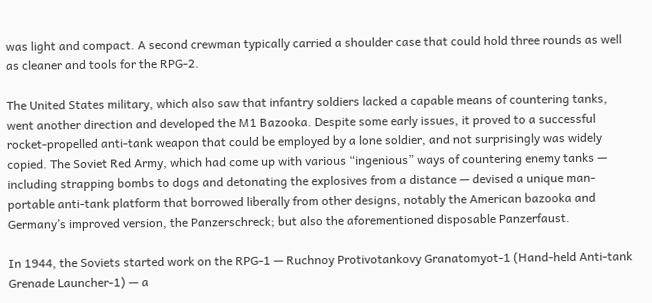was light and compact. A second crewman typically carried a shoulder case that could hold three rounds as well as cleaner and tools for the RPG-2.

The United States military, which also saw that infantry soldiers lacked a capable means of countering tanks, went another direction and developed the M1 Bazooka. Despite some early issues, it proved to a successful rocket-propelled anti-tank weapon that could be employed by a lone soldier, and not surprisingly was widely copied. The Soviet Red Army, which had come up with various “ingenious” ways of countering enemy tanks — including strapping bombs to dogs and detonating the explosives from a distance — devised a unique man-portable anti-tank platform that borrowed liberally from other designs, notably the American bazooka and Germany’s improved version, the Panzerschreck; but also the aforementioned disposable Panzerfaust.

In 1944, the Soviets started work on the RPG-1 — Ruchnoy Protivotankovy Granatomyot-1 (Hand-held Anti-tank Grenade Launcher-1) — a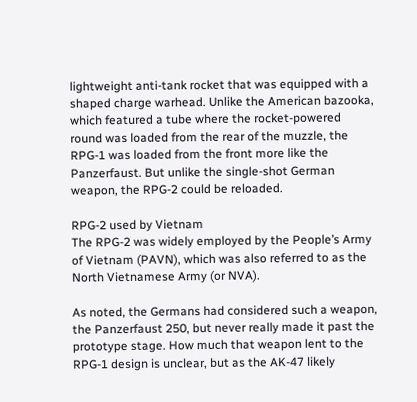lightweight anti-tank rocket that was equipped with a shaped charge warhead. Unlike the American bazooka, which featured a tube where the rocket-powered round was loaded from the rear of the muzzle, the RPG-1 was loaded from the front more like the Panzerfaust. But unlike the single-shot German weapon, the RPG-2 could be reloaded.

RPG-2 used by Vietnam
The RPG-2 was widely employed by the People’s Army of Vietnam (PAVN), which was also referred to as the North Vietnamese Army (or NVA).

As noted, the Germans had considered such a weapon, the Panzerfaust 250, but never really made it past the prototype stage. How much that weapon lent to the RPG-1 design is unclear, but as the AK-47 likely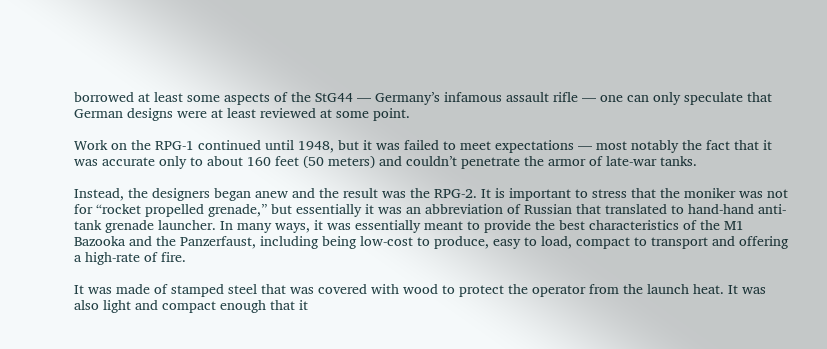borrowed at least some aspects of the StG44 — Germany’s infamous assault rifle — one can only speculate that German designs were at least reviewed at some point.

Work on the RPG-1 continued until 1948, but it was failed to meet expectations — most notably the fact that it was accurate only to about 160 feet (50 meters) and couldn’t penetrate the armor of late-war tanks.

Instead, the designers began anew and the result was the RPG-2. It is important to stress that the moniker was not for “rocket propelled grenade,” but essentially it was an abbreviation of Russian that translated to hand-hand anti-tank grenade launcher. In many ways, it was essentially meant to provide the best characteristics of the M1 Bazooka and the Panzerfaust, including being low-cost to produce, easy to load, compact to transport and offering a high-rate of fire.

It was made of stamped steel that was covered with wood to protect the operator from the launch heat. It was also light and compact enough that it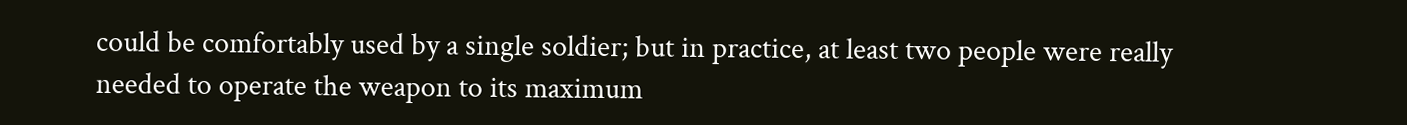could be comfortably used by a single soldier; but in practice, at least two people were really needed to operate the weapon to its maximum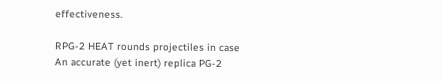effectiveness.

RPG-2 HEAT rounds projectiles in case
An accurate (yet inert) replica PG-2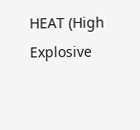HEAT (High Explosive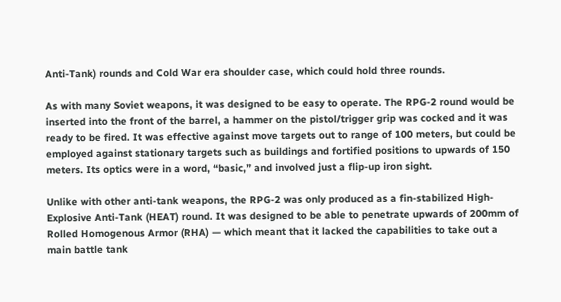Anti-Tank) rounds and Cold War era shoulder case, which could hold three rounds.

As with many Soviet weapons, it was designed to be easy to operate. The RPG-2 round would be inserted into the front of the barrel, a hammer on the pistol/trigger grip was cocked and it was ready to be fired. It was effective against move targets out to range of 100 meters, but could be employed against stationary targets such as buildings and fortified positions to upwards of 150 meters. Its optics were in a word, “basic,” and involved just a flip-up iron sight.

Unlike with other anti-tank weapons, the RPG-2 was only produced as a fin-stabilized High-Explosive Anti-Tank (HEAT) round. It was designed to be able to penetrate upwards of 200mm of Rolled Homogenous Armor (RHA) — which meant that it lacked the capabilities to take out a main battle tank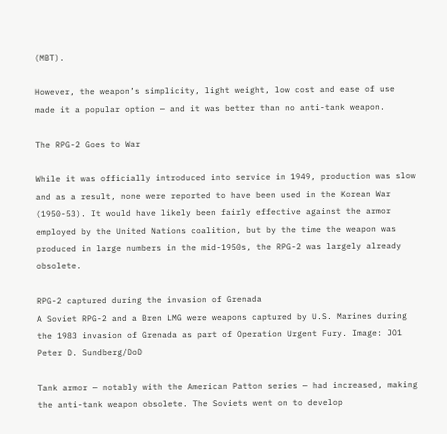(MBT).

However, the weapon’s simplicity, light weight, low cost and ease of use made it a popular option — and it was better than no anti-tank weapon.

The RPG-2 Goes to War

While it was officially introduced into service in 1949, production was slow and as a result, none were reported to have been used in the Korean War (1950-53). It would have likely been fairly effective against the armor employed by the United Nations coalition, but by the time the weapon was produced in large numbers in the mid-1950s, the RPG-2 was largely already obsolete.

RPG-2 captured during the invasion of Grenada
A Soviet RPG-2 and a Bren LMG were weapons captured by U.S. Marines during the 1983 invasion of Grenada as part of Operation Urgent Fury. Image: JO1 Peter D. Sundberg/DoD

Tank armor — notably with the American Patton series — had increased, making the anti-tank weapon obsolete. The Soviets went on to develop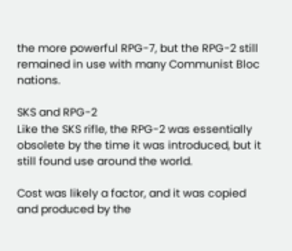the more powerful RPG-7, but the RPG-2 still remained in use with many Communist Bloc nations.

SKS and RPG-2
Like the SKS rifle, the RPG-2 was essentially obsolete by the time it was introduced, but it still found use around the world.

Cost was likely a factor, and it was copied and produced by the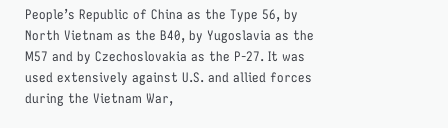People’s Republic of China as the Type 56, by North Vietnam as the B40, by Yugoslavia as the M57 and by Czechoslovakia as the P-27. It was used extensively against U.S. and allied forces during the Vietnam War,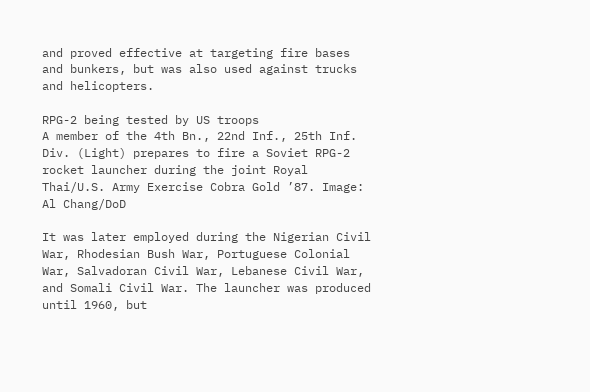and proved effective at targeting fire bases and bunkers, but was also used against trucks and helicopters.

RPG-2 being tested by US troops
A member of the 4th Bn., 22nd Inf., 25th Inf. Div. (Light) prepares to fire a Soviet RPG-2 rocket launcher during the joint Royal Thai/U.S. Army Exercise Cobra Gold ’87. Image: Al Chang/DoD

It was later employed during the Nigerian Civil War, Rhodesian Bush War, Portuguese Colonial War, Salvadoran Civil War, Lebanese Civil War, and Somali Civil War. The launcher was produced until 1960, but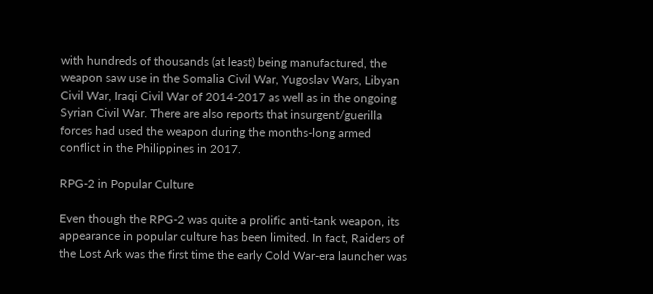with hundreds of thousands (at least) being manufactured, the weapon saw use in the Somalia Civil War, Yugoslav Wars, Libyan Civil War, Iraqi Civil War of 2014-2017 as well as in the ongoing Syrian Civil War. There are also reports that insurgent/guerilla forces had used the weapon during the months-long armed conflict in the Philippines in 2017.

RPG-2 in Popular Culture

Even though the RPG-2 was quite a prolific anti-tank weapon, its appearance in popular culture has been limited. In fact, Raiders of the Lost Ark was the first time the early Cold War-era launcher was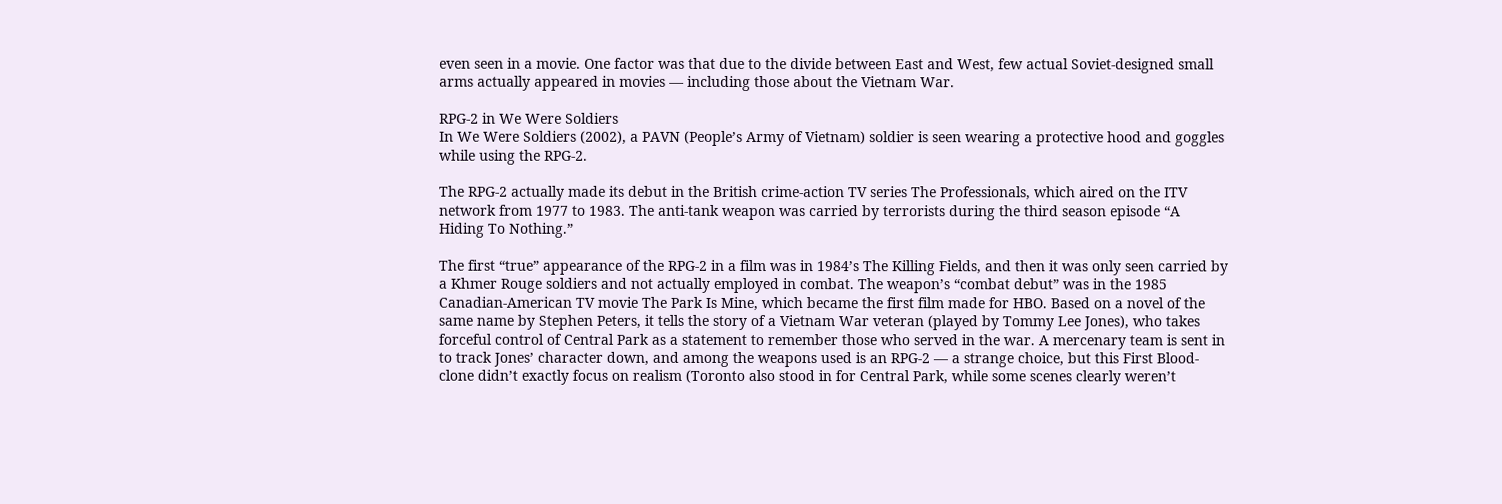even seen in a movie. One factor was that due to the divide between East and West, few actual Soviet-designed small arms actually appeared in movies — including those about the Vietnam War.

RPG-2 in We Were Soldiers
In We Were Soldiers (2002), a PAVN (People’s Army of Vietnam) soldier is seen wearing a protective hood and goggles while using the RPG-2.

The RPG-2 actually made its debut in the British crime-action TV series The Professionals, which aired on the ITV network from 1977 to 1983. The anti-tank weapon was carried by terrorists during the third season episode “A Hiding To Nothing.”

The first “true” appearance of the RPG-2 in a film was in 1984’s The Killing Fields, and then it was only seen carried by a Khmer Rouge soldiers and not actually employed in combat. The weapon’s “combat debut” was in the 1985 Canadian-American TV movie The Park Is Mine, which became the first film made for HBO. Based on a novel of the same name by Stephen Peters, it tells the story of a Vietnam War veteran (played by Tommy Lee Jones), who takes forceful control of Central Park as a statement to remember those who served in the war. A mercenary team is sent in to track Jones’ character down, and among the weapons used is an RPG-2 — a strange choice, but this First Blood-clone didn’t exactly focus on realism (Toronto also stood in for Central Park, while some scenes clearly weren’t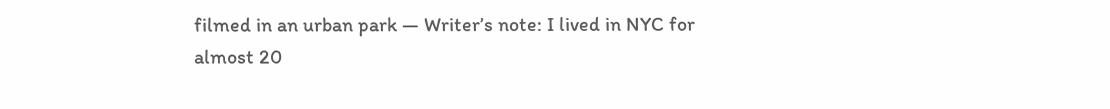filmed in an urban park — Writer’s note: I lived in NYC for almost 20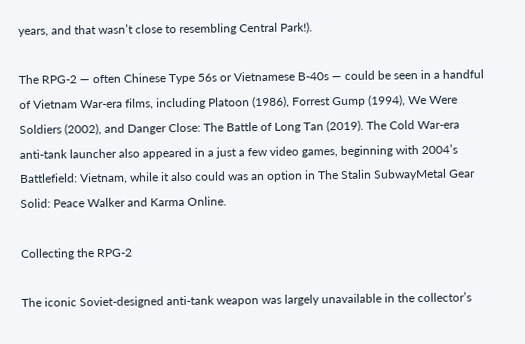years, and that wasn’t close to resembling Central Park!).

The RPG-2 — often Chinese Type 56s or Vietnamese B-40s — could be seen in a handful of Vietnam War-era films, including Platoon (1986), Forrest Gump (1994), We Were Soldiers (2002), and Danger Close: The Battle of Long Tan (2019). The Cold War-era anti-tank launcher also appeared in a just a few video games, beginning with 2004’s Battlefield: Vietnam, while it also could was an option in The Stalin SubwayMetal Gear Solid: Peace Walker and Karma Online.

Collecting the RPG-2

The iconic Soviet-designed anti-tank weapon was largely unavailable in the collector’s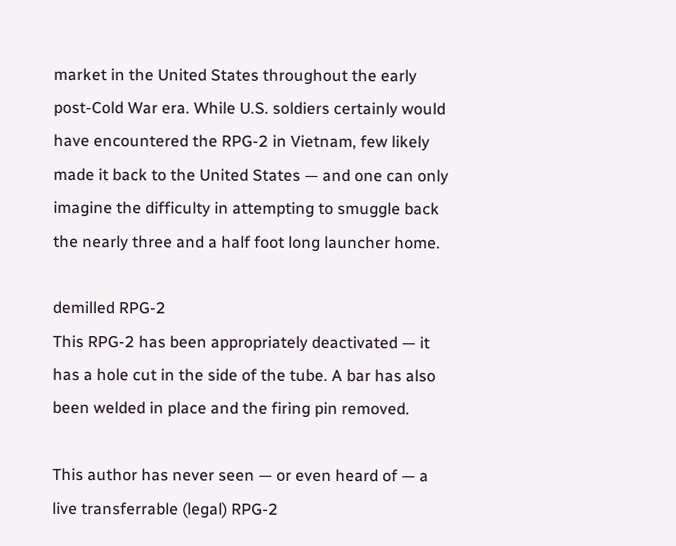market in the United States throughout the early post-Cold War era. While U.S. soldiers certainly would have encountered the RPG-2 in Vietnam, few likely made it back to the United States — and one can only imagine the difficulty in attempting to smuggle back the nearly three and a half foot long launcher home.

demilled RPG-2
This RPG-2 has been appropriately deactivated — it has a hole cut in the side of the tube. A bar has also been welded in place and the firing pin removed.

This author has never seen — or even heard of — a live transferrable (legal) RPG-2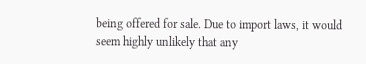being offered for sale. Due to import laws, it would seem highly unlikely that any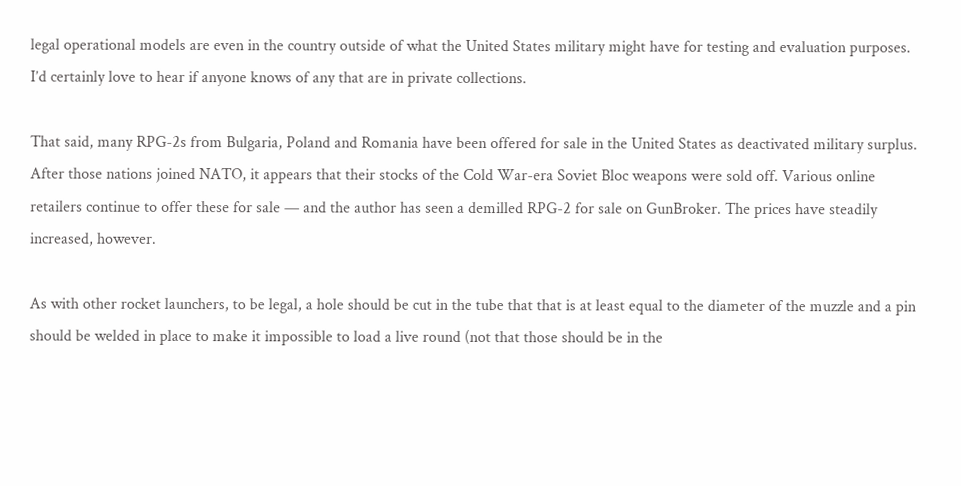legal operational models are even in the country outside of what the United States military might have for testing and evaluation purposes. I’d certainly love to hear if anyone knows of any that are in private collections.

That said, many RPG-2s from Bulgaria, Poland and Romania have been offered for sale in the United States as deactivated military surplus. After those nations joined NATO, it appears that their stocks of the Cold War-era Soviet Bloc weapons were sold off. Various online retailers continue to offer these for sale — and the author has seen a demilled RPG-2 for sale on GunBroker. The prices have steadily increased, however.

As with other rocket launchers, to be legal, a hole should be cut in the tube that that is at least equal to the diameter of the muzzle and a pin should be welded in place to make it impossible to load a live round (not that those should be in the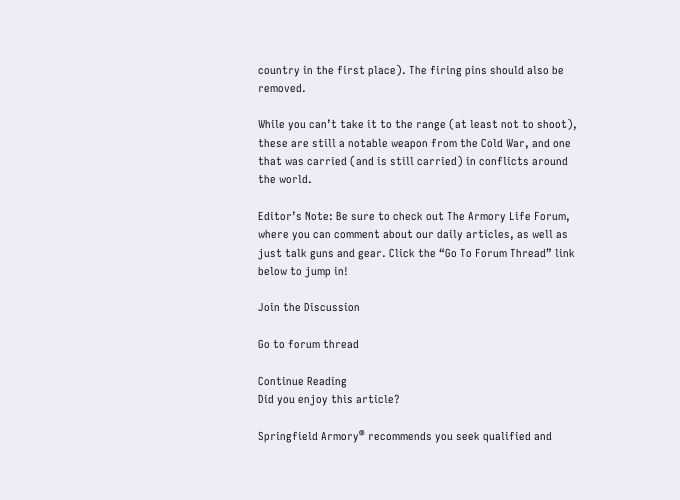country in the first place). The firing pins should also be removed.

While you can’t take it to the range (at least not to shoot), these are still a notable weapon from the Cold War, and one that was carried (and is still carried) in conflicts around the world.

Editor’s Note: Be sure to check out The Armory Life Forum, where you can comment about our daily articles, as well as just talk guns and gear. Click the “Go To Forum Thread” link below to jump in!

Join the Discussion

Go to forum thread

Continue Reading
Did you enjoy this article?

Springfield Armory® recommends you seek qualified and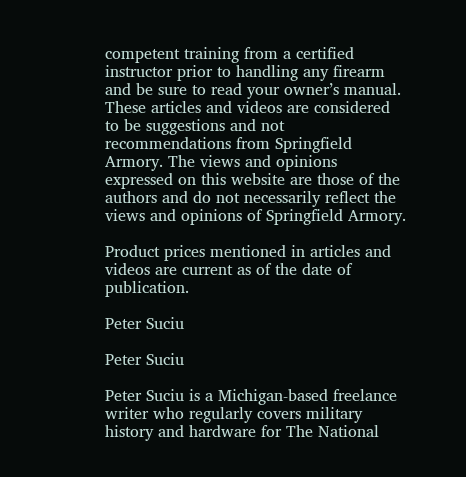competent training from a certified instructor prior to handling any firearm and be sure to read your owner’s manual. These articles and videos are considered to be suggestions and not recommendations from Springfield Armory. The views and opinions expressed on this website are those of the authors and do not necessarily reflect the views and opinions of Springfield Armory.

Product prices mentioned in articles and videos are current as of the date of publication.

Peter Suciu

Peter Suciu

Peter Suciu is a Michigan-based freelance writer who regularly covers military history and hardware for The National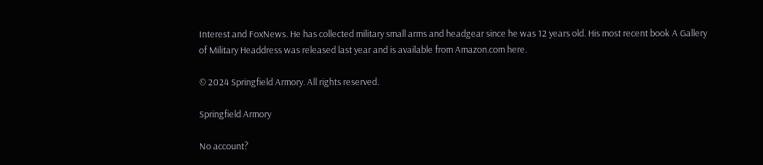Interest and FoxNews. He has collected military small arms and headgear since he was 12 years old. His most recent book A Gallery of Military Headdress was released last year and is available from Amazon.com here.

© 2024 Springfield Armory. All rights reserved.

Springfield Armory

No account?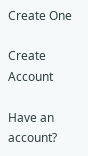Create One

Create Account

Have an account?